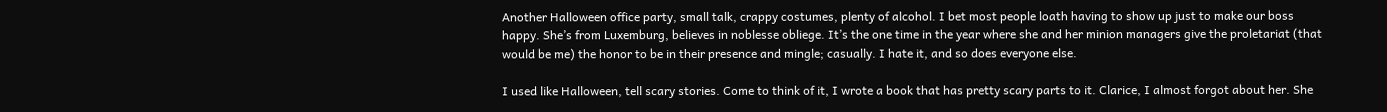Another Halloween office party, small talk, crappy costumes, plenty of alcohol. I bet most people loath having to show up just to make our boss happy. She’s from Luxemburg, believes in noblesse obliege. It’s the one time in the year where she and her minion managers give the proletariat (that would be me) the honor to be in their presence and mingle; casually. I hate it, and so does everyone else.

I used like Halloween, tell scary stories. Come to think of it, I wrote a book that has pretty scary parts to it. Clarice, I almost forgot about her. She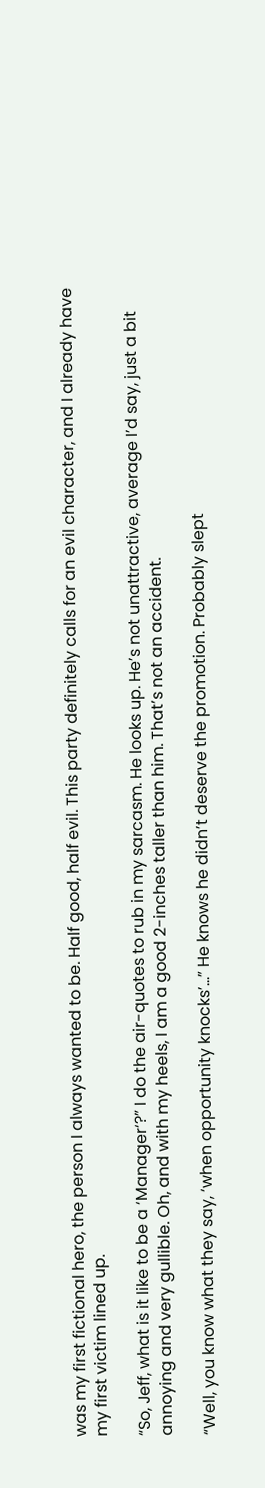was my first fictional hero, the person I always wanted to be. Half good, half evil. This party definitely calls for an evil character, and I already have my first victim lined up.

“So, Jeff, what is it like to be a ‘Manager‘?” I do the air-quotes to rub in my sarcasm. He looks up. He’s not unattractive, average I’d say, just a bit annoying and very gullible. Oh, and with my heels, I am a good 2-inches taller than him. That’s not an accident.

“Well, you know what they say, ‘when opportunity knocks’…” He knows he didn’t deserve the promotion. Probably slept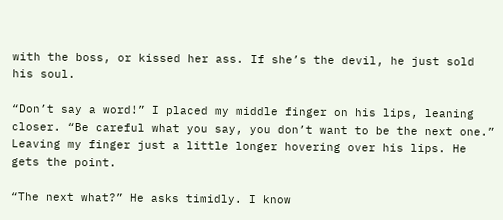with the boss, or kissed her ass. If she’s the devil, he just sold his soul.

“Don’t say a word!” I placed my middle finger on his lips, leaning closer. “Be careful what you say, you don’t want to be the next one.” Leaving my finger just a little longer hovering over his lips. He gets the point.

“The next what?” He asks timidly. I know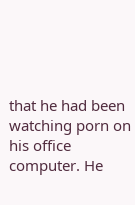that he had been watching porn on his office computer. He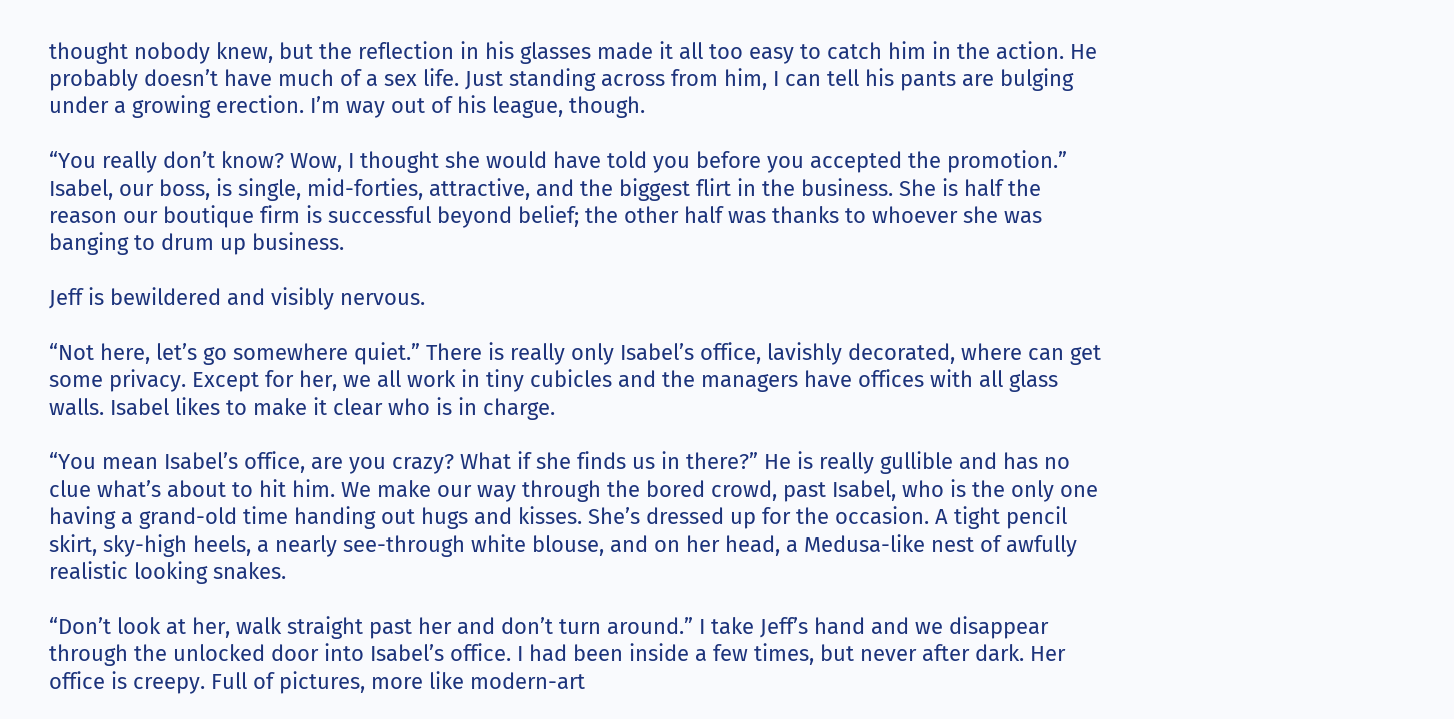thought nobody knew, but the reflection in his glasses made it all too easy to catch him in the action. He probably doesn’t have much of a sex life. Just standing across from him, I can tell his pants are bulging under a growing erection. I’m way out of his league, though.

“You really don’t know? Wow, I thought she would have told you before you accepted the promotion.” Isabel, our boss, is single, mid-forties, attractive, and the biggest flirt in the business. She is half the reason our boutique firm is successful beyond belief; the other half was thanks to whoever she was banging to drum up business.

Jeff is bewildered and visibly nervous.

“Not here, let’s go somewhere quiet.” There is really only Isabel’s office, lavishly decorated, where can get some privacy. Except for her, we all work in tiny cubicles and the managers have offices with all glass walls. Isabel likes to make it clear who is in charge.

“You mean Isabel’s office, are you crazy? What if she finds us in there?” He is really gullible and has no clue what’s about to hit him. We make our way through the bored crowd, past Isabel, who is the only one having a grand-old time handing out hugs and kisses. She’s dressed up for the occasion. A tight pencil skirt, sky-high heels, a nearly see-through white blouse, and on her head, a Medusa-like nest of awfully realistic looking snakes.

“Don’t look at her, walk straight past her and don’t turn around.” I take Jeff’s hand and we disappear through the unlocked door into Isabel’s office. I had been inside a few times, but never after dark. Her office is creepy. Full of pictures, more like modern-art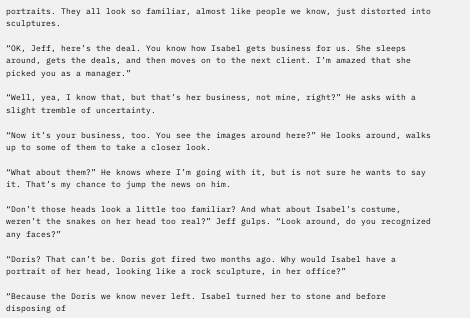portraits. They all look so familiar, almost like people we know, just distorted into sculptures.

“OK, Jeff, here’s the deal. You know how Isabel gets business for us. She sleeps around, gets the deals, and then moves on to the next client. I’m amazed that she picked you as a manager.”

“Well, yea, I know that, but that’s her business, not mine, right?” He asks with a slight tremble of uncertainty.

“Now it’s your business, too. You see the images around here?” He looks around, walks up to some of them to take a closer look.

“What about them?” He knows where I’m going with it, but is not sure he wants to say it. That’s my chance to jump the news on him.

“Don’t those heads look a little too familiar? And what about Isabel’s costume, weren’t the snakes on her head too real?” Jeff gulps. “Look around, do you recognized any faces?”

“Doris? That can’t be. Doris got fired two months ago. Why would Isabel have a portrait of her head, looking like a rock sculpture, in her office?”

“Because the Doris we know never left. Isabel turned her to stone and before disposing of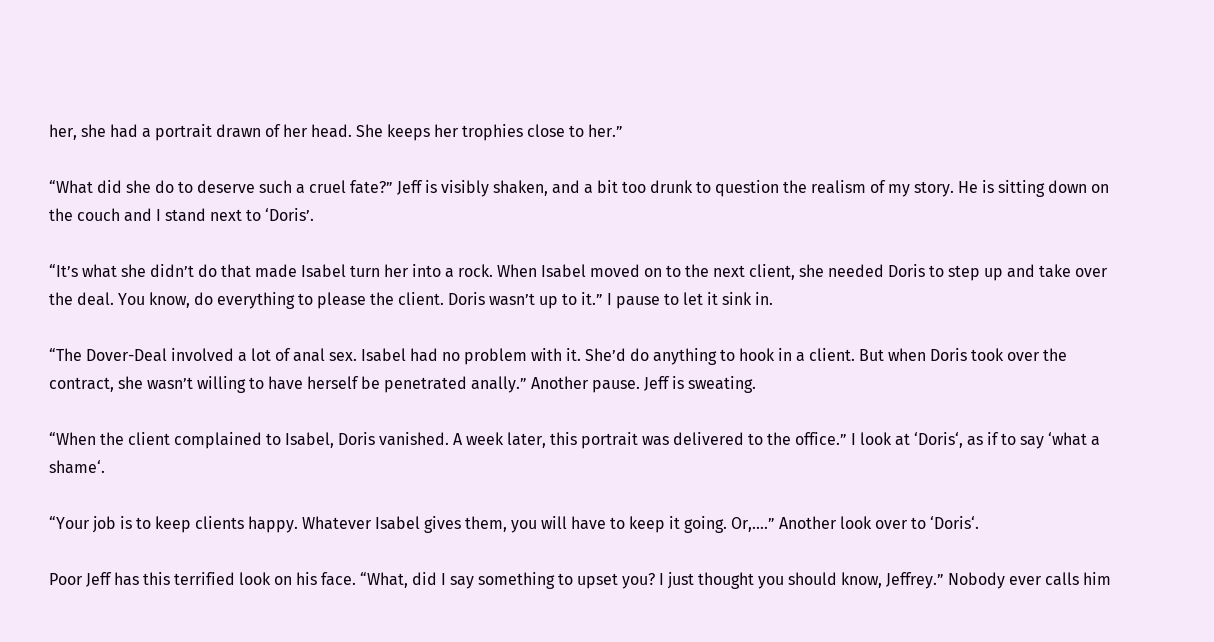her, she had a portrait drawn of her head. She keeps her trophies close to her.”

“What did she do to deserve such a cruel fate?” Jeff is visibly shaken, and a bit too drunk to question the realism of my story. He is sitting down on the couch and I stand next to ‘Doris’.

“It’s what she didn’t do that made Isabel turn her into a rock. When Isabel moved on to the next client, she needed Doris to step up and take over the deal. You know, do everything to please the client. Doris wasn’t up to it.” I pause to let it sink in.

“The Dover-Deal involved a lot of anal sex. Isabel had no problem with it. She’d do anything to hook in a client. But when Doris took over the contract, she wasn’t willing to have herself be penetrated anally.” Another pause. Jeff is sweating.

“When the client complained to Isabel, Doris vanished. A week later, this portrait was delivered to the office.” I look at ‘Doris‘, as if to say ‘what a shame‘.

“Your job is to keep clients happy. Whatever Isabel gives them, you will have to keep it going. Or,….” Another look over to ‘Doris‘.

Poor Jeff has this terrified look on his face. “What, did I say something to upset you? I just thought you should know, Jeffrey.” Nobody ever calls him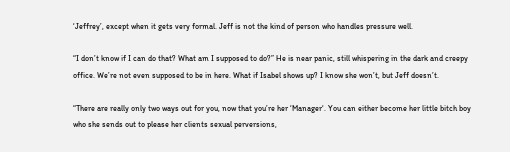‘Jeffrey’, except when it gets very formal. Jeff is not the kind of person who handles pressure well.

“I don’t know if I can do that? What am I supposed to do?” He is near panic, still whispering in the dark and creepy office. We’re not even supposed to be in here. What if Isabel shows up? I know she won’t, but Jeff doesn’t.

“There are really only two ways out for you, now that you’re her ‘Manager‘. You can either become her little bitch boy who she sends out to please her clients sexual perversions,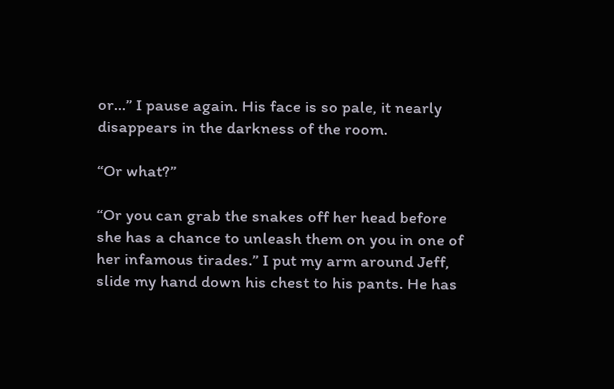or…” I pause again. His face is so pale, it nearly disappears in the darkness of the room.

“Or what?”

“Or you can grab the snakes off her head before she has a chance to unleash them on you in one of her infamous tirades.” I put my arm around Jeff, slide my hand down his chest to his pants. He has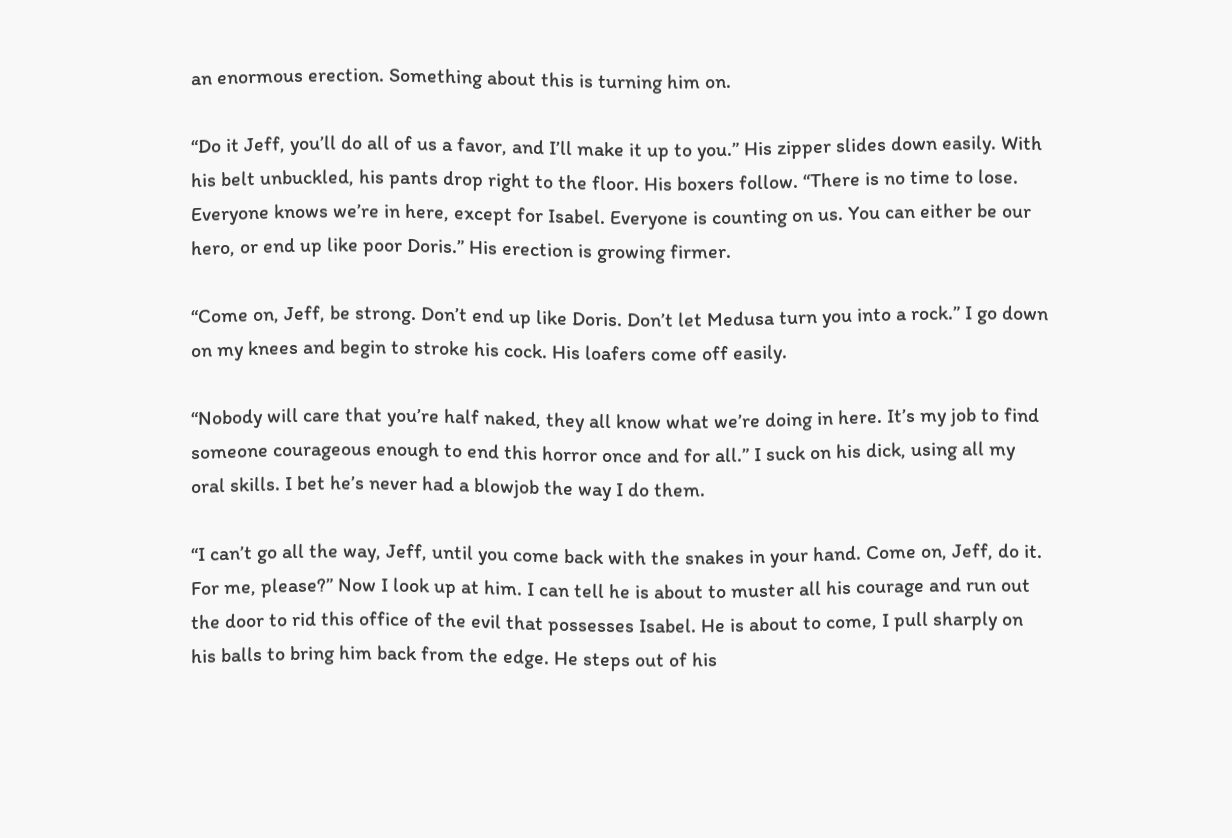an enormous erection. Something about this is turning him on.

“Do it Jeff, you’ll do all of us a favor, and I’ll make it up to you.” His zipper slides down easily. With his belt unbuckled, his pants drop right to the floor. His boxers follow. “There is no time to lose. Everyone knows we’re in here, except for Isabel. Everyone is counting on us. You can either be our hero, or end up like poor Doris.” His erection is growing firmer.

“Come on, Jeff, be strong. Don’t end up like Doris. Don’t let Medusa turn you into a rock.” I go down on my knees and begin to stroke his cock. His loafers come off easily.

“Nobody will care that you’re half naked, they all know what we’re doing in here. It’s my job to find someone courageous enough to end this horror once and for all.” I suck on his dick, using all my oral skills. I bet he’s never had a blowjob the way I do them.

“I can’t go all the way, Jeff, until you come back with the snakes in your hand. Come on, Jeff, do it. For me, please?” Now I look up at him. I can tell he is about to muster all his courage and run out the door to rid this office of the evil that possesses Isabel. He is about to come, I pull sharply on his balls to bring him back from the edge. He steps out of his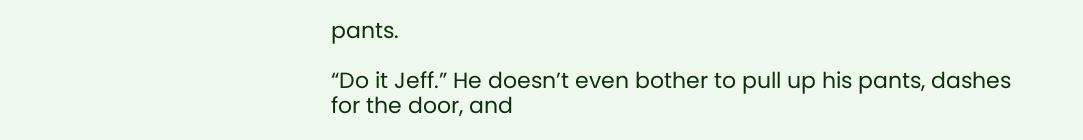pants.

“Do it Jeff.” He doesn’t even bother to pull up his pants, dashes for the door, and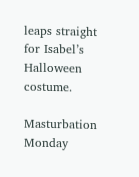leaps straight for Isabel’s Halloween costume.

Masturbation Monday